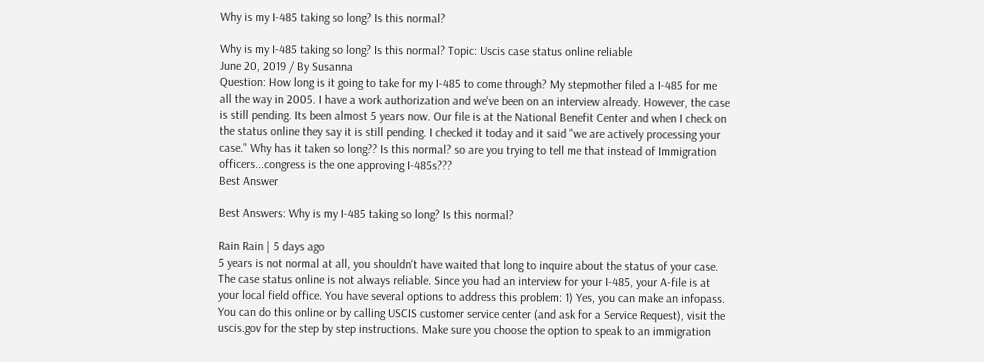Why is my I-485 taking so long? Is this normal?

Why is my I-485 taking so long? Is this normal? Topic: Uscis case status online reliable
June 20, 2019 / By Susanna
Question: How long is it going to take for my I-485 to come through? My stepmother filed a I-485 for me all the way in 2005. I have a work authorization and we've been on an interview already. However, the case is still pending. Its been almost 5 years now. Our file is at the National Benefit Center and when I check on the status online they say it is still pending. I checked it today and it said "we are actively processing your case." Why has it taken so long?? Is this normal? so are you trying to tell me that instead of Immigration officers...congress is the one approving I-485s???
Best Answer

Best Answers: Why is my I-485 taking so long? Is this normal?

Rain Rain | 5 days ago
5 years is not normal at all, you shouldn't have waited that long to inquire about the status of your case. The case status online is not always reliable. Since you had an interview for your I-485, your A-file is at your local field office. You have several options to address this problem: 1) Yes, you can make an infopass. You can do this online or by calling USCIS customer service center (and ask for a Service Request), visit the uscis.gov for the step by step instructions. Make sure you choose the option to speak to an immigration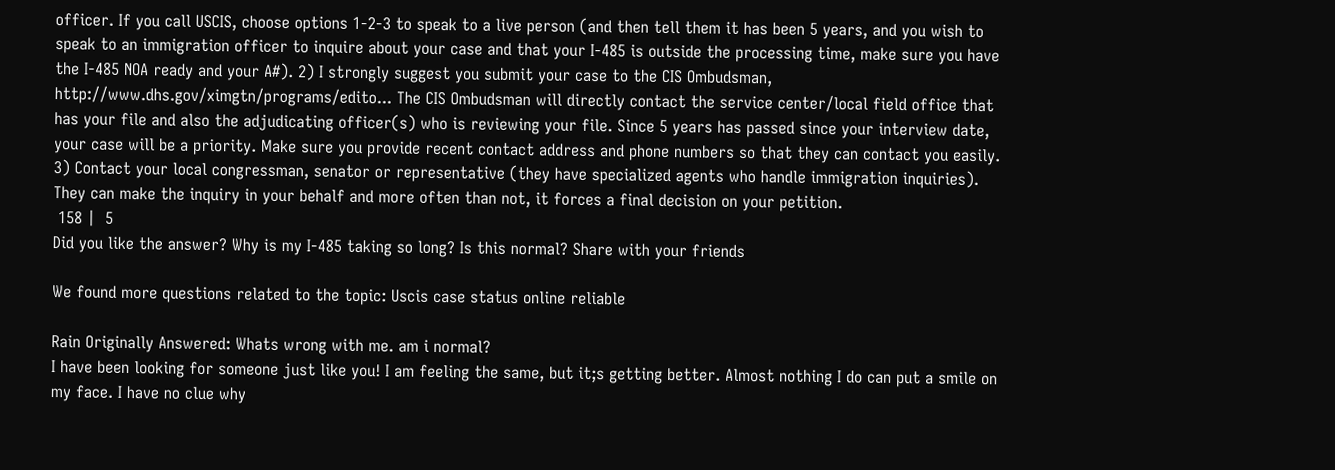officer. If you call USCIS, choose options 1-2-3 to speak to a live person (and then tell them it has been 5 years, and you wish to speak to an immigration officer to inquire about your case and that your I-485 is outside the processing time, make sure you have the I-485 NOA ready and your A#). 2) I strongly suggest you submit your case to the CIS Ombudsman, http://www.dhs.gov/ximgtn/programs/edito... The CIS Ombudsman will directly contact the service center/local field office that has your file and also the adjudicating officer(s) who is reviewing your file. Since 5 years has passed since your interview date, your case will be a priority. Make sure you provide recent contact address and phone numbers so that they can contact you easily. 3) Contact your local congressman, senator or representative (they have specialized agents who handle immigration inquiries). They can make the inquiry in your behalf and more often than not, it forces a final decision on your petition.
 158 |  5
Did you like the answer? Why is my I-485 taking so long? Is this normal? Share with your friends

We found more questions related to the topic: Uscis case status online reliable

Rain Originally Answered: Whats wrong with me. am i normal?
I have been looking for someone just like you! I am feeling the same, but it;s getting better. Almost nothing I do can put a smile on my face. I have no clue why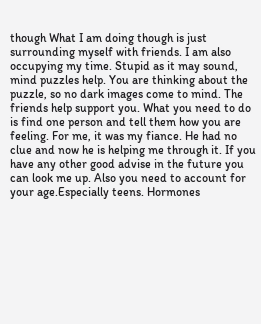though What I am doing though is just surrounding myself with friends. I am also occupying my time. Stupid as it may sound, mind puzzles help. You are thinking about the puzzle, so no dark images come to mind. The friends help support you. What you need to do is find one person and tell them how you are feeling. For me, it was my fiance. He had no clue and now he is helping me through it. If you have any other good advise in the future you can look me up. Also you need to account for your age.Especially teens. Hormones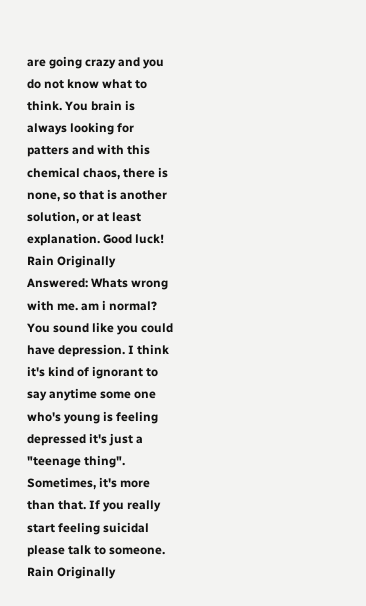are going crazy and you do not know what to think. You brain is always looking for patters and with this chemical chaos, there is none, so that is another solution, or at least explanation. Good luck!
Rain Originally Answered: Whats wrong with me. am i normal?
You sound like you could have depression. I think it's kind of ignorant to say anytime some one who's young is feeling depressed it's just a "teenage thing". Sometimes, it's more than that. If you really start feeling suicidal please talk to someone.
Rain Originally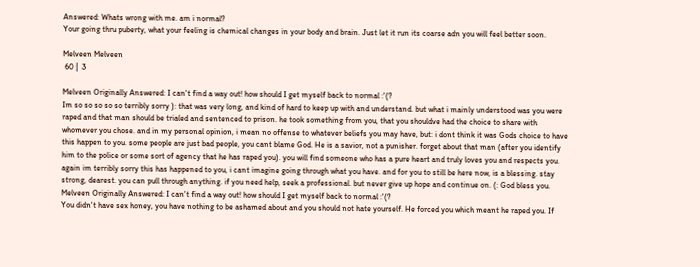Answered: Whats wrong with me. am i normal?
Your going thru puberty, what your feeling is chemical changes in your body and brain. Just let it run its coarse adn you will feel better soon.

Melveen Melveen
 60 |  3

Melveen Originally Answered: I can't find a way out! how should I get myself back to normal :'(?
Im so so so so so terribly sorry ): that was very long, and kind of hard to keep up with and understand. but what i mainly understood was you were raped and that man should be trialed and sentenced to prison. he took something from you, that you shouldve had the choice to share with whomever you chose. and in my personal opinion, i mean no offense to whatever beliefs you may have, but: i dont think it was Gods choice to have this happen to you. some people are just bad people, you cant blame God. He is a savior, not a punisher. forget about that man (after you identify him to the police or some sort of agency that he has raped you). you will find someone who has a pure heart and truly loves you and respects you. again im terribly sorry this has happened to you, i cant imagine going through what you have. and for you to still be here now, is a blessing. stay strong, dearest. you can pull through anything. if you need help, seek a professional. but never give up hope and continue on. (: God bless you.
Melveen Originally Answered: I can't find a way out! how should I get myself back to normal :'(?
You didn't have sex honey, you have nothing to be ashamed about and you should not hate yourself. He forced you which meant he raped you. If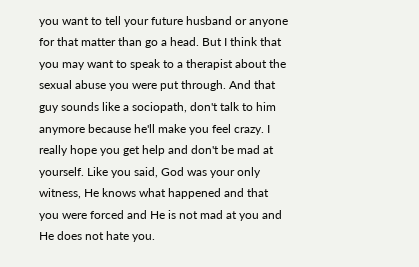you want to tell your future husband or anyone for that matter than go a head. But I think that you may want to speak to a therapist about the sexual abuse you were put through. And that guy sounds like a sociopath, don't talk to him anymore because he'll make you feel crazy. I really hope you get help and don't be mad at yourself. Like you said, God was your only witness, He knows what happened and that you were forced and He is not mad at you and He does not hate you.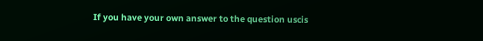If you have your own answer to the question uscis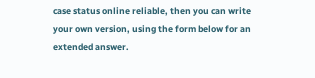case status online reliable, then you can write your own version, using the form below for an extended answer.